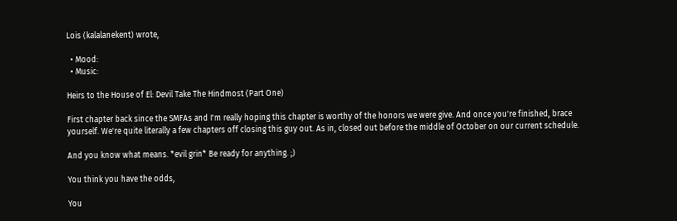Lois (kalalanekent) wrote,

  • Mood:
  • Music:

Heirs to the House of El: Devil Take The Hindmost (Part One)

First chapter back since the SMFAs and I'm really hoping this chapter is worthy of the honors we were give. And once you're finished, brace yourself. We're quite literally a few chapters off closing this guy out. As in, closed out before the middle of October on our current schedule.

And you know what means. *evil grin* Be ready for anything. ;)

You think you have the odds,

You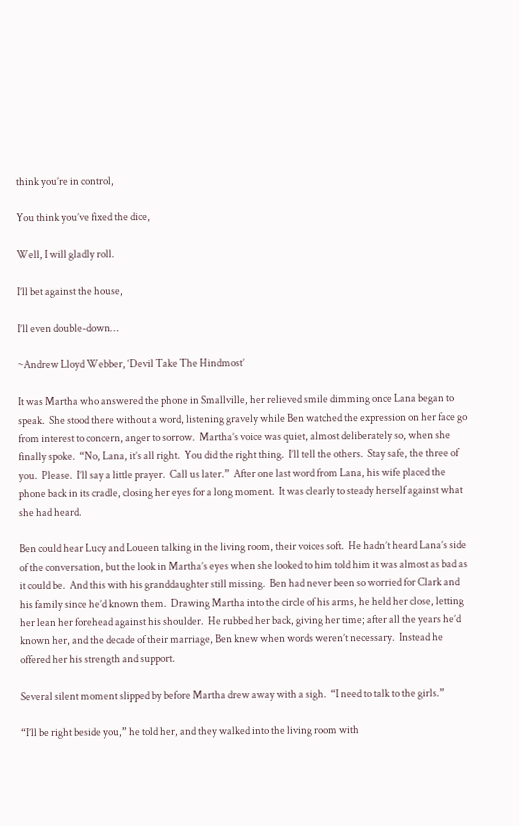think you’re in control,

You think you’ve fixed the dice,

Well, I will gladly roll.

I’ll bet against the house,

I’ll even double-down…

~Andrew Lloyd Webber, ‘Devil Take The Hindmost’

It was Martha who answered the phone in Smallville, her relieved smile dimming once Lana began to speak.  She stood there without a word, listening gravely while Ben watched the expression on her face go from interest to concern, anger to sorrow.  Martha’s voice was quiet, almost deliberately so, when she finally spoke.  “No, Lana, it’s all right.  You did the right thing.  I’ll tell the others.  Stay safe, the three of you.  Please.  I’ll say a little prayer.  Call us later.”  After one last word from Lana, his wife placed the phone back in its cradle, closing her eyes for a long moment.  It was clearly to steady herself against what she had heard.

Ben could hear Lucy and Loueen talking in the living room, their voices soft.  He hadn’t heard Lana’s side of the conversation, but the look in Martha’s eyes when she looked to him told him it was almost as bad as it could be.  And this with his granddaughter still missing.  Ben had never been so worried for Clark and his family since he’d known them.  Drawing Martha into the circle of his arms, he held her close, letting her lean her forehead against his shoulder.  He rubbed her back, giving her time; after all the years he’d known her, and the decade of their marriage, Ben knew when words weren’t necessary.  Instead he offered her his strength and support.

Several silent moment slipped by before Martha drew away with a sigh.  “I need to talk to the girls.”

“I’ll be right beside you,” he told her, and they walked into the living room with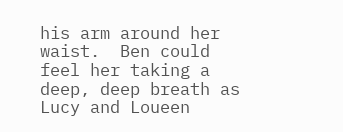his arm around her waist.  Ben could feel her taking a deep, deep breath as Lucy and Loueen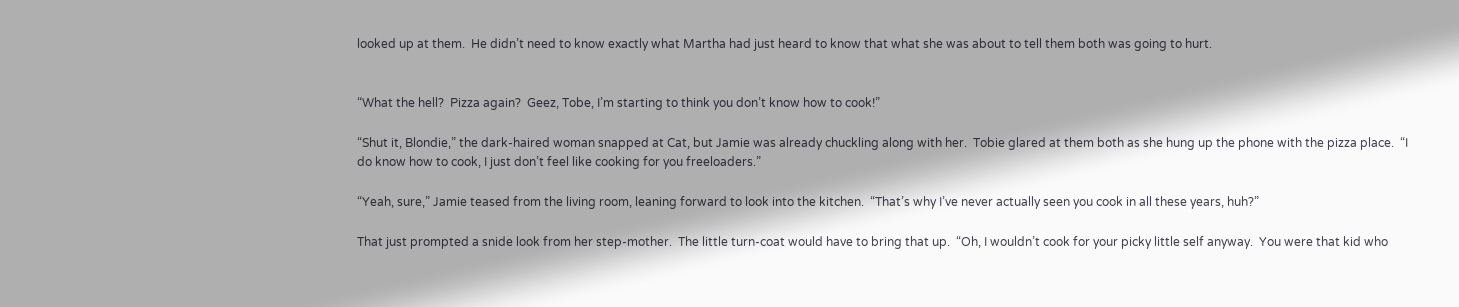looked up at them.  He didn’t need to know exactly what Martha had just heard to know that what she was about to tell them both was going to hurt.


“What the hell?  Pizza again?  Geez, Tobe, I’m starting to think you don’t know how to cook!”

“Shut it, Blondie,” the dark-haired woman snapped at Cat, but Jamie was already chuckling along with her.  Tobie glared at them both as she hung up the phone with the pizza place.  “I do know how to cook, I just don’t feel like cooking for you freeloaders.”

“Yeah, sure,” Jamie teased from the living room, leaning forward to look into the kitchen.  “That’s why I’ve never actually seen you cook in all these years, huh?”

That just prompted a snide look from her step-mother.  The little turn-coat would have to bring that up.  “Oh, I wouldn’t cook for your picky little self anyway.  You were that kid who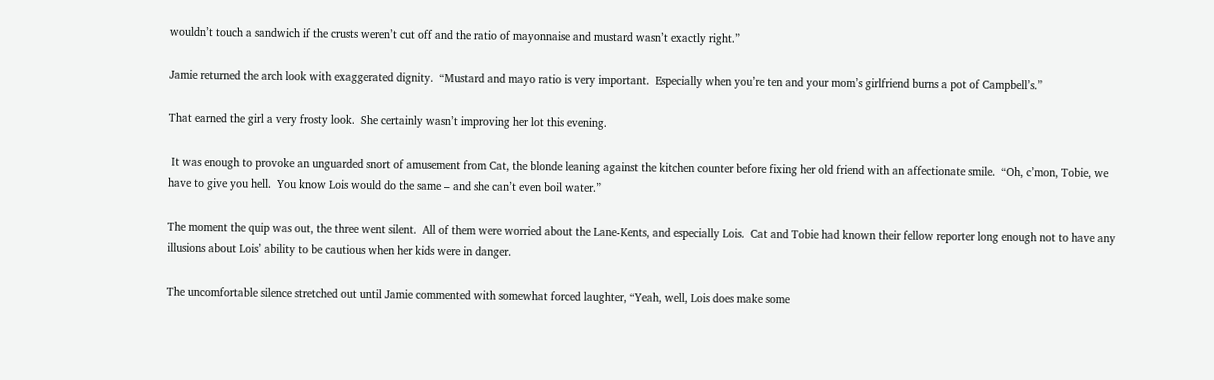wouldn’t touch a sandwich if the crusts weren’t cut off and the ratio of mayonnaise and mustard wasn’t exactly right.”

Jamie returned the arch look with exaggerated dignity.  “Mustard and mayo ratio is very important.  Especially when you’re ten and your mom’s girlfriend burns a pot of Campbell’s.”

That earned the girl a very frosty look.  She certainly wasn’t improving her lot this evening.

 It was enough to provoke an unguarded snort of amusement from Cat, the blonde leaning against the kitchen counter before fixing her old friend with an affectionate smile.  “Oh, c’mon, Tobie, we have to give you hell.  You know Lois would do the same – and she can’t even boil water.”

The moment the quip was out, the three went silent.  All of them were worried about the Lane-Kents, and especially Lois.  Cat and Tobie had known their fellow reporter long enough not to have any illusions about Lois’ ability to be cautious when her kids were in danger.

The uncomfortable silence stretched out until Jamie commented with somewhat forced laughter, “Yeah, well, Lois does make some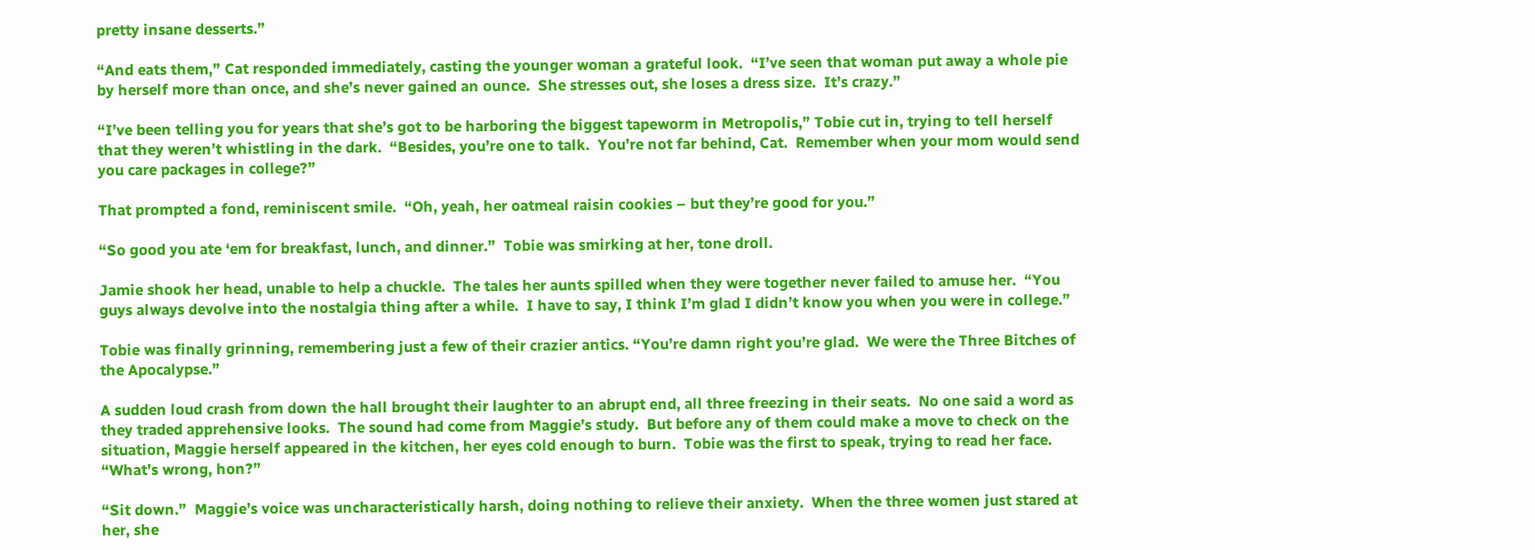pretty insane desserts.”

“And eats them,” Cat responded immediately, casting the younger woman a grateful look.  “I’ve seen that woman put away a whole pie by herself more than once, and she’s never gained an ounce.  She stresses out, she loses a dress size.  It’s crazy.”

“I’ve been telling you for years that she’s got to be harboring the biggest tapeworm in Metropolis,” Tobie cut in, trying to tell herself that they weren’t whistling in the dark.  “Besides, you’re one to talk.  You’re not far behind, Cat.  Remember when your mom would send you care packages in college?”

That prompted a fond, reminiscent smile.  “Oh, yeah, her oatmeal raisin cookies – but they’re good for you.”

“So good you ate ‘em for breakfast, lunch, and dinner.”  Tobie was smirking at her, tone droll.

Jamie shook her head, unable to help a chuckle.  The tales her aunts spilled when they were together never failed to amuse her.  “You guys always devolve into the nostalgia thing after a while.  I have to say, I think I’m glad I didn’t know you when you were in college.”

Tobie was finally grinning, remembering just a few of their crazier antics. “You’re damn right you’re glad.  We were the Three Bitches of the Apocalypse.”

A sudden loud crash from down the hall brought their laughter to an abrupt end, all three freezing in their seats.  No one said a word as they traded apprehensive looks.  The sound had come from Maggie’s study.  But before any of them could make a move to check on the situation, Maggie herself appeared in the kitchen, her eyes cold enough to burn.  Tobie was the first to speak, trying to read her face.  “What’s wrong, hon?”

“Sit down.”  Maggie’s voice was uncharacteristically harsh, doing nothing to relieve their anxiety.  When the three women just stared at her, she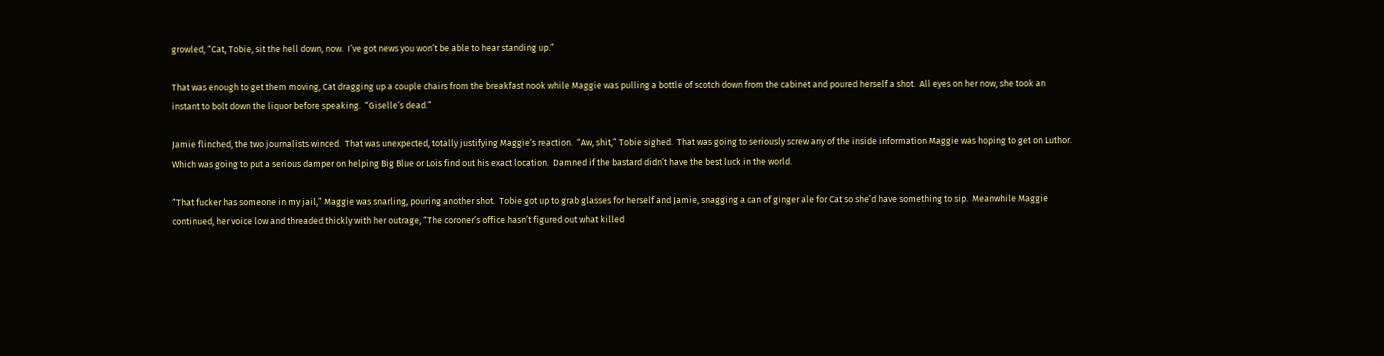growled, “Cat, Tobie, sit the hell down, now.  I’ve got news you won’t be able to hear standing up.”

That was enough to get them moving, Cat dragging up a couple chairs from the breakfast nook while Maggie was pulling a bottle of scotch down from the cabinet and poured herself a shot.  All eyes on her now, she took an instant to bolt down the liquor before speaking.  “Giselle’s dead.”

Jamie flinched, the two journalists winced.  That was unexpected, totally justifying Maggie’s reaction.  “Aw, shit,” Tobie sighed.  That was going to seriously screw any of the inside information Maggie was hoping to get on Luthor.  Which was going to put a serious damper on helping Big Blue or Lois find out his exact location.  Damned if the bastard didn’t have the best luck in the world.

“That fucker has someone in my jail,” Maggie was snarling, pouring another shot.  Tobie got up to grab glasses for herself and Jamie, snagging a can of ginger ale for Cat so she’d have something to sip.  Meanwhile Maggie continued, her voice low and threaded thickly with her outrage, “The coroner’s office hasn’t figured out what killed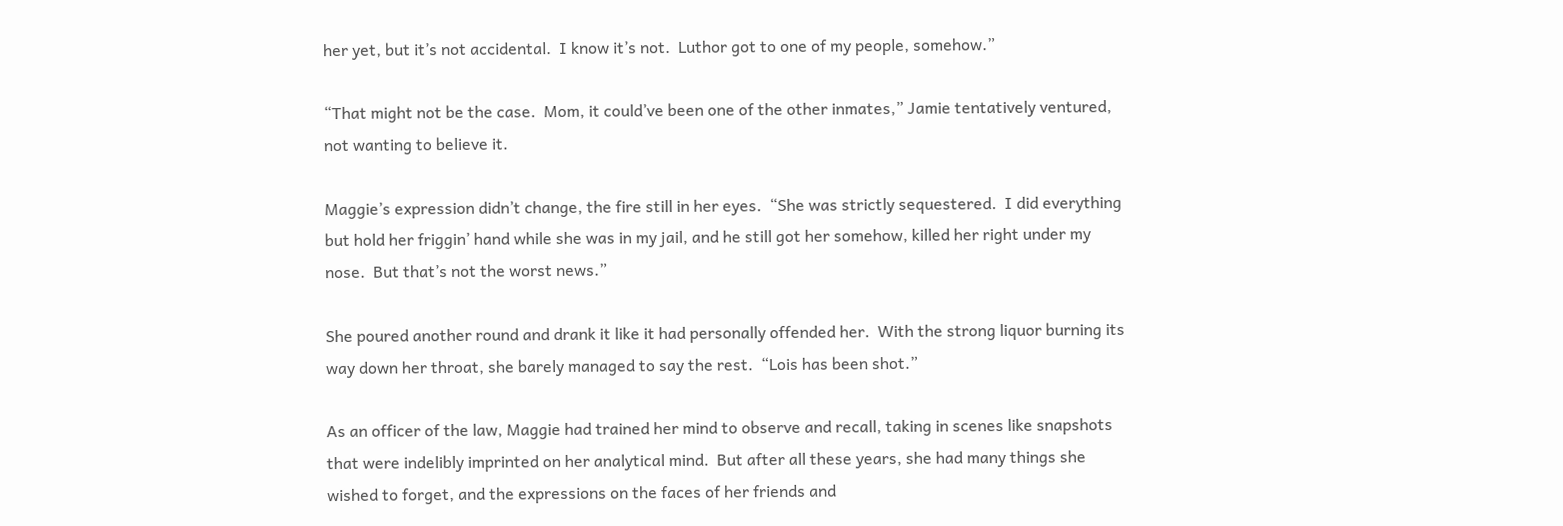her yet, but it’s not accidental.  I know it’s not.  Luthor got to one of my people, somehow.”

“That might not be the case.  Mom, it could’ve been one of the other inmates,” Jamie tentatively ventured, not wanting to believe it.

Maggie’s expression didn’t change, the fire still in her eyes.  “She was strictly sequestered.  I did everything but hold her friggin’ hand while she was in my jail, and he still got her somehow, killed her right under my nose.  But that’s not the worst news.”

She poured another round and drank it like it had personally offended her.  With the strong liquor burning its way down her throat, she barely managed to say the rest.  “Lois has been shot.”

As an officer of the law, Maggie had trained her mind to observe and recall, taking in scenes like snapshots that were indelibly imprinted on her analytical mind.  But after all these years, she had many things she wished to forget, and the expressions on the faces of her friends and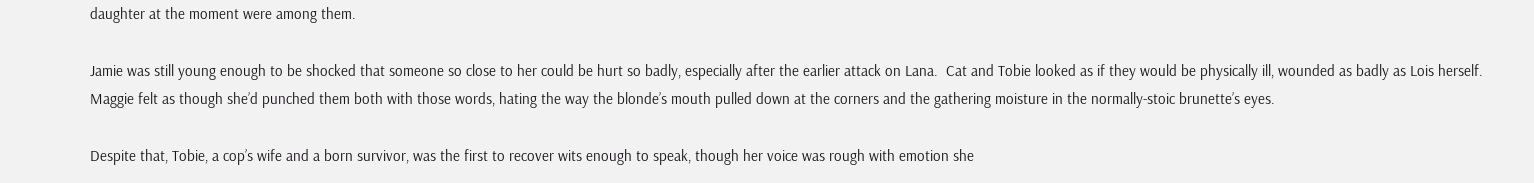daughter at the moment were among them.

Jamie was still young enough to be shocked that someone so close to her could be hurt so badly, especially after the earlier attack on Lana.  Cat and Tobie looked as if they would be physically ill, wounded as badly as Lois herself.  Maggie felt as though she’d punched them both with those words, hating the way the blonde’s mouth pulled down at the corners and the gathering moisture in the normally-stoic brunette’s eyes.

Despite that, Tobie, a cop’s wife and a born survivor, was the first to recover wits enough to speak, though her voice was rough with emotion she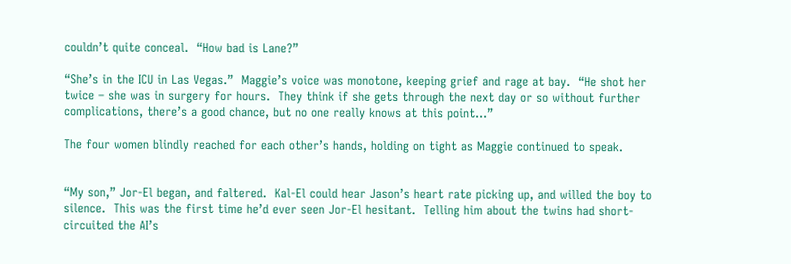couldn’t quite conceal.  “How bad is Lane?”

“She’s in the ICU in Las Vegas.”  Maggie’s voice was monotone, keeping grief and rage at bay.  “He shot her twice – she was in surgery for hours.  They think if she gets through the next day or so without further complications, there’s a good chance, but no one really knows at this point…”

The four women blindly reached for each other’s hands, holding on tight as Maggie continued to speak.


“My son,” Jor-El began, and faltered.  Kal-El could hear Jason’s heart rate picking up, and willed the boy to silence.  This was the first time he’d ever seen Jor-El hesitant.  Telling him about the twins had short-circuited the AI’s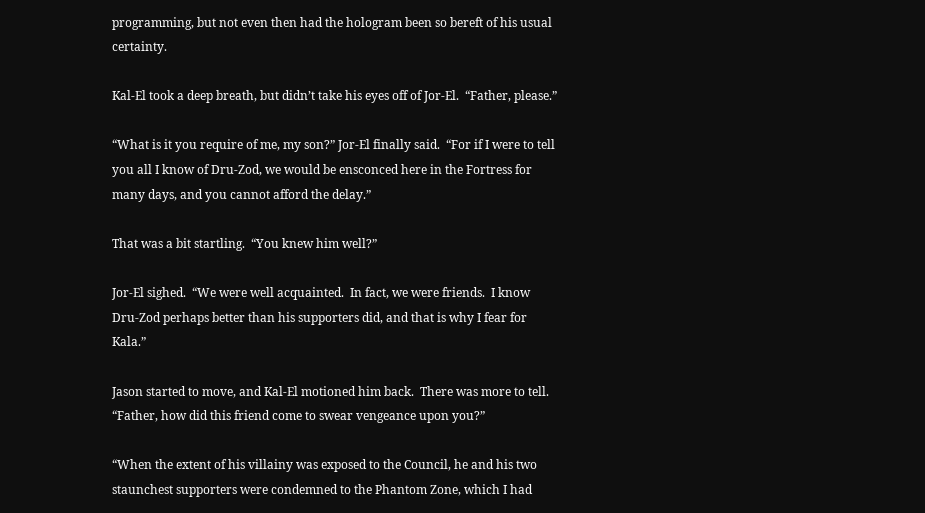programming, but not even then had the hologram been so bereft of his usual certainty.

Kal-El took a deep breath, but didn’t take his eyes off of Jor-El.  “Father, please.”

“What is it you require of me, my son?” Jor-El finally said.  “For if I were to tell you all I know of Dru-Zod, we would be ensconced here in the Fortress for many days, and you cannot afford the delay.”

That was a bit startling.  “You knew him well?”

Jor-El sighed.  “We were well acquainted.  In fact, we were friends.  I know Dru-Zod perhaps better than his supporters did, and that is why I fear for Kala.”

Jason started to move, and Kal-El motioned him back.  There was more to tell.  “Father, how did this friend come to swear vengeance upon you?”

“When the extent of his villainy was exposed to the Council, he and his two staunchest supporters were condemned to the Phantom Zone, which I had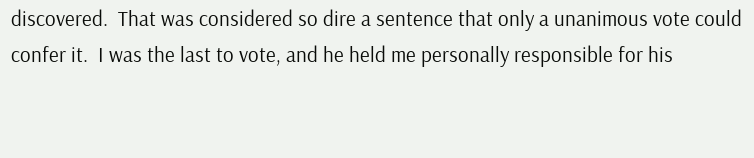discovered.  That was considered so dire a sentence that only a unanimous vote could confer it.  I was the last to vote, and he held me personally responsible for his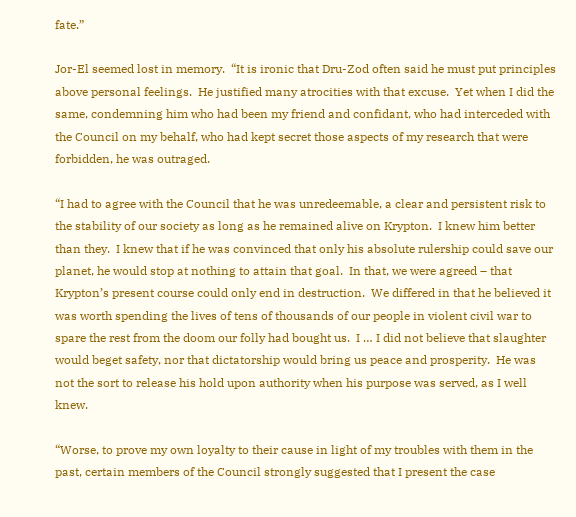fate.”

Jor-El seemed lost in memory.  “It is ironic that Dru-Zod often said he must put principles above personal feelings.  He justified many atrocities with that excuse.  Yet when I did the same, condemning him who had been my friend and confidant, who had interceded with the Council on my behalf, who had kept secret those aspects of my research that were forbidden, he was outraged.

“I had to agree with the Council that he was unredeemable, a clear and persistent risk to the stability of our society as long as he remained alive on Krypton.  I knew him better than they.  I knew that if he was convinced that only his absolute rulership could save our planet, he would stop at nothing to attain that goal.  In that, we were agreed – that Krypton’s present course could only end in destruction.  We differed in that he believed it was worth spending the lives of tens of thousands of our people in violent civil war to spare the rest from the doom our folly had bought us.  I … I did not believe that slaughter would beget safety, nor that dictatorship would bring us peace and prosperity.  He was not the sort to release his hold upon authority when his purpose was served, as I well knew.

“Worse, to prove my own loyalty to their cause in light of my troubles with them in the past, certain members of the Council strongly suggested that I present the case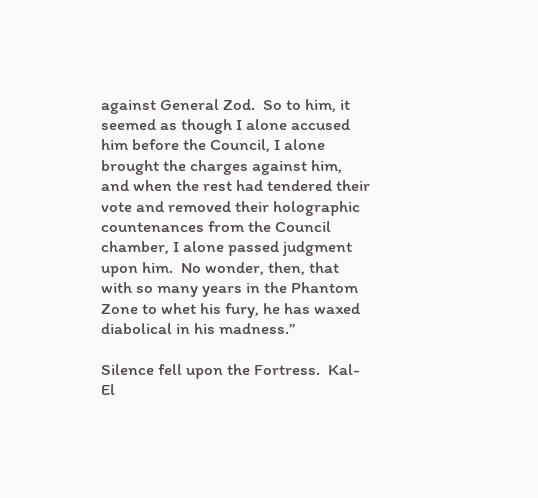against General Zod.  So to him, it seemed as though I alone accused him before the Council, I alone brought the charges against him, and when the rest had tendered their vote and removed their holographic countenances from the Council chamber, I alone passed judgment upon him.  No wonder, then, that with so many years in the Phantom Zone to whet his fury, he has waxed diabolical in his madness.”

Silence fell upon the Fortress.  Kal-El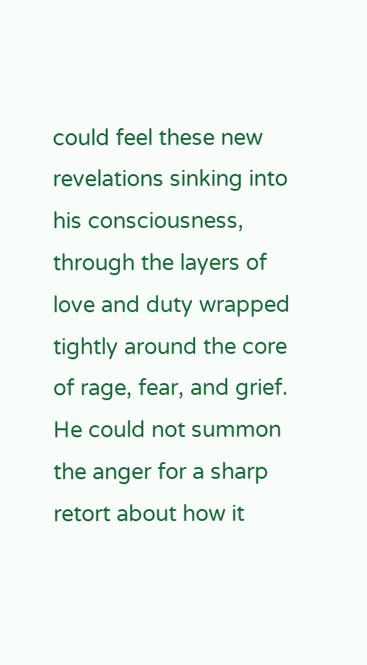could feel these new revelations sinking into his consciousness, through the layers of love and duty wrapped tightly around the core of rage, fear, and grief.  He could not summon the anger for a sharp retort about how it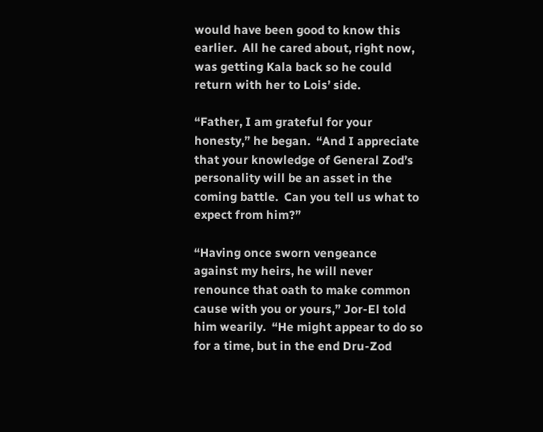would have been good to know this earlier.  All he cared about, right now, was getting Kala back so he could return with her to Lois’ side.

“Father, I am grateful for your honesty,” he began.  “And I appreciate that your knowledge of General Zod’s personality will be an asset in the coming battle.  Can you tell us what to expect from him?”

“Having once sworn vengeance against my heirs, he will never renounce that oath to make common cause with you or yours,” Jor-El told him wearily.  “He might appear to do so for a time, but in the end Dru-Zod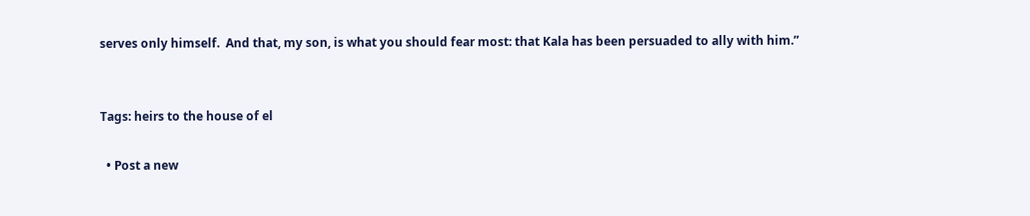serves only himself.  And that, my son, is what you should fear most: that Kala has been persuaded to ally with him.”


Tags: heirs to the house of el

  • Post a new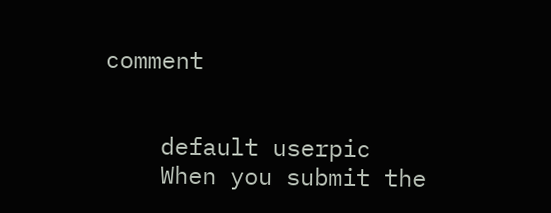comment


    default userpic
    When you submit the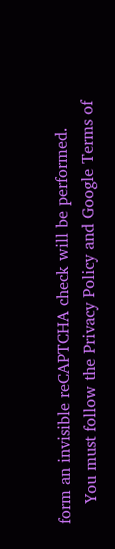form an invisible reCAPTCHA check will be performed.
    You must follow the Privacy Policy and Google Terms of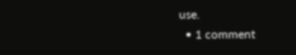use.
  • 1 comment